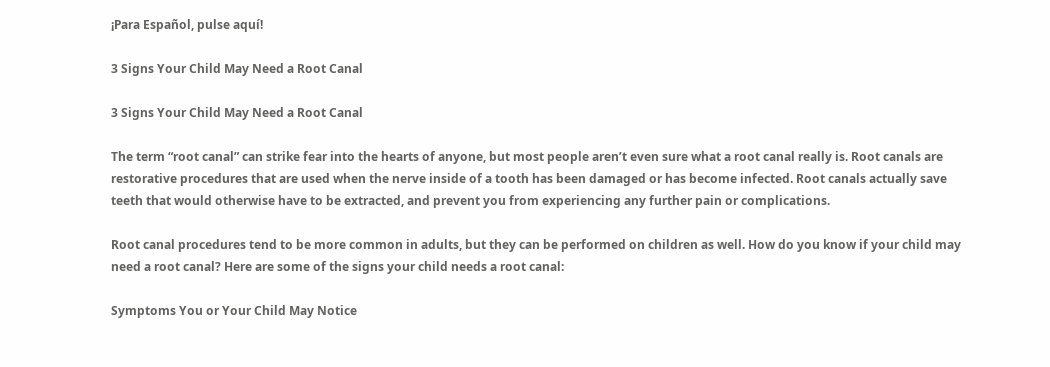¡Para Español, pulse aquí!

3 Signs Your Child May Need a Root Canal

3 Signs Your Child May Need a Root Canal

The term “root canal” can strike fear into the hearts of anyone, but most people aren’t even sure what a root canal really is. Root canals are restorative procedures that are used when the nerve inside of a tooth has been damaged or has become infected. Root canals actually save teeth that would otherwise have to be extracted, and prevent you from experiencing any further pain or complications.

Root canal procedures tend to be more common in adults, but they can be performed on children as well. How do you know if your child may need a root canal? Here are some of the signs your child needs a root canal:

Symptoms You or Your Child May Notice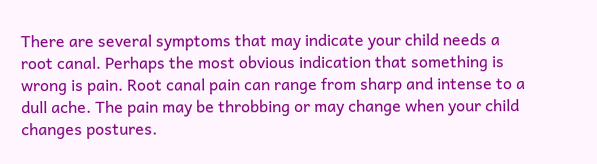There are several symptoms that may indicate your child needs a root canal. Perhaps the most obvious indication that something is wrong is pain. Root canal pain can range from sharp and intense to a dull ache. The pain may be throbbing or may change when your child changes postures.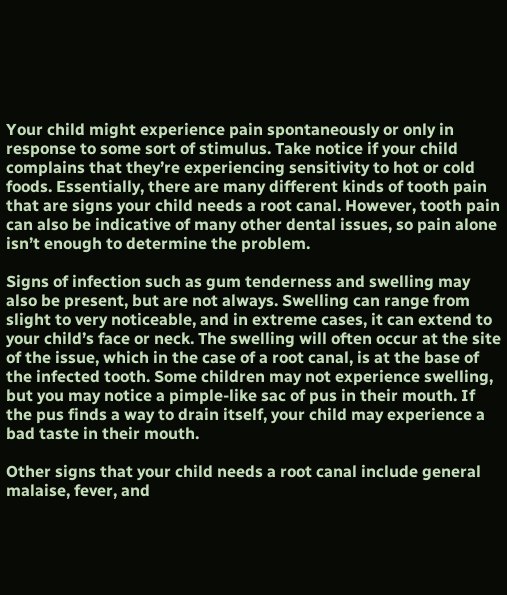Your child might experience pain spontaneously or only in response to some sort of stimulus. Take notice if your child complains that they’re experiencing sensitivity to hot or cold foods. Essentially, there are many different kinds of tooth pain that are signs your child needs a root canal. However, tooth pain can also be indicative of many other dental issues, so pain alone isn’t enough to determine the problem.

Signs of infection such as gum tenderness and swelling may also be present, but are not always. Swelling can range from slight to very noticeable, and in extreme cases, it can extend to your child’s face or neck. The swelling will often occur at the site of the issue, which in the case of a root canal, is at the base of the infected tooth. Some children may not experience swelling, but you may notice a pimple-like sac of pus in their mouth. If the pus finds a way to drain itself, your child may experience a bad taste in their mouth.

Other signs that your child needs a root canal include general malaise, fever, and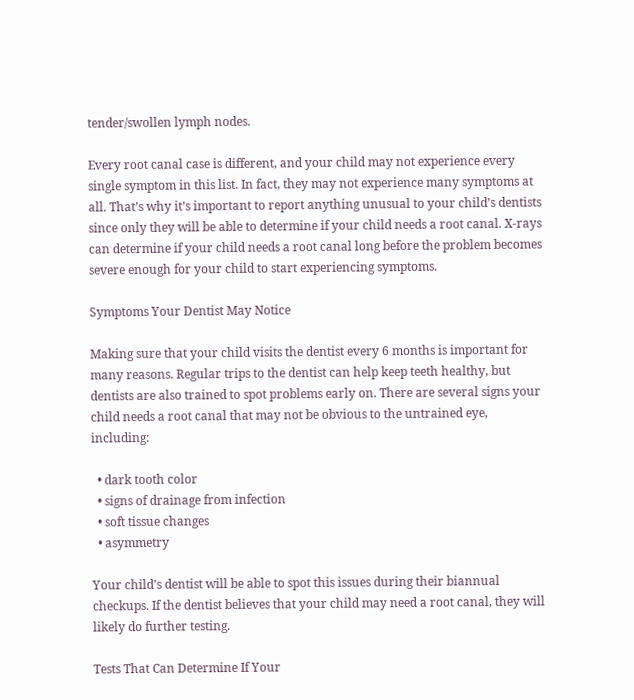tender/swollen lymph nodes.

Every root canal case is different, and your child may not experience every single symptom in this list. In fact, they may not experience many symptoms at all. That’s why it’s important to report anything unusual to your child’s dentists since only they will be able to determine if your child needs a root canal. X-rays can determine if your child needs a root canal long before the problem becomes severe enough for your child to start experiencing symptoms.

Symptoms Your Dentist May Notice

Making sure that your child visits the dentist every 6 months is important for many reasons. Regular trips to the dentist can help keep teeth healthy, but dentists are also trained to spot problems early on. There are several signs your child needs a root canal that may not be obvious to the untrained eye, including:

  • dark tooth color
  • signs of drainage from infection
  • soft tissue changes
  • asymmetry

Your child’s dentist will be able to spot this issues during their biannual checkups. If the dentist believes that your child may need a root canal, they will likely do further testing.

Tests That Can Determine If Your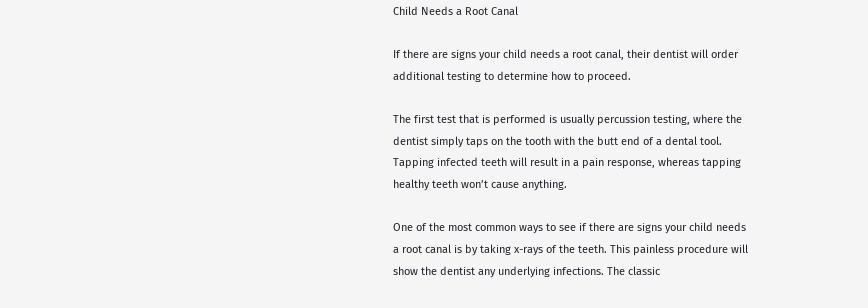Child Needs a Root Canal

If there are signs your child needs a root canal, their dentist will order additional testing to determine how to proceed.

The first test that is performed is usually percussion testing, where the dentist simply taps on the tooth with the butt end of a dental tool. Tapping infected teeth will result in a pain response, whereas tapping healthy teeth won’t cause anything.

One of the most common ways to see if there are signs your child needs a root canal is by taking x-rays of the teeth. This painless procedure will show the dentist any underlying infections. The classic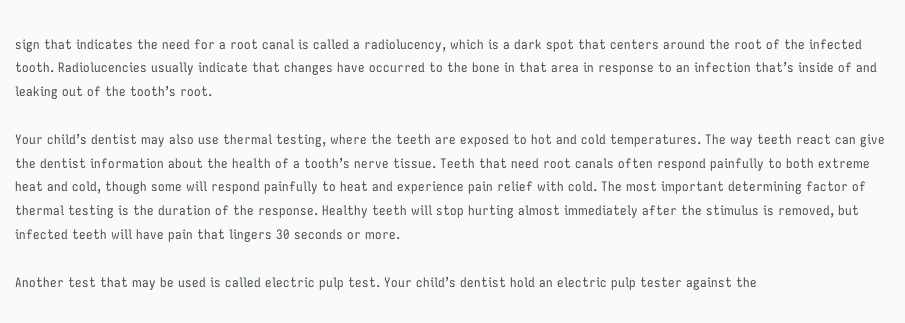sign that indicates the need for a root canal is called a radiolucency, which is a dark spot that centers around the root of the infected tooth. Radiolucencies usually indicate that changes have occurred to the bone in that area in response to an infection that’s inside of and leaking out of the tooth’s root.

Your child’s dentist may also use thermal testing, where the teeth are exposed to hot and cold temperatures. The way teeth react can give the dentist information about the health of a tooth’s nerve tissue. Teeth that need root canals often respond painfully to both extreme heat and cold, though some will respond painfully to heat and experience pain relief with cold. The most important determining factor of thermal testing is the duration of the response. Healthy teeth will stop hurting almost immediately after the stimulus is removed, but infected teeth will have pain that lingers 30 seconds or more.

Another test that may be used is called electric pulp test. Your child’s dentist hold an electric pulp tester against the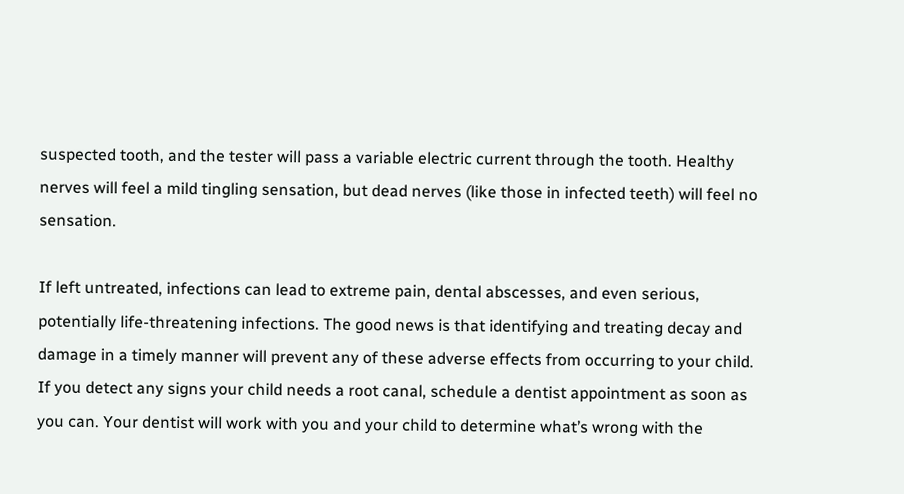suspected tooth, and the tester will pass a variable electric current through the tooth. Healthy nerves will feel a mild tingling sensation, but dead nerves (like those in infected teeth) will feel no sensation.

If left untreated, infections can lead to extreme pain, dental abscesses, and even serious, potentially life-threatening infections. The good news is that identifying and treating decay and damage in a timely manner will prevent any of these adverse effects from occurring to your child. If you detect any signs your child needs a root canal, schedule a dentist appointment as soon as you can. Your dentist will work with you and your child to determine what’s wrong with the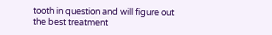tooth in question and will figure out the best treatment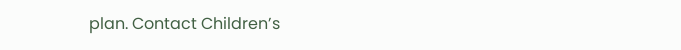plan. Contact Children’s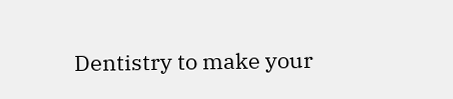Dentistry to make your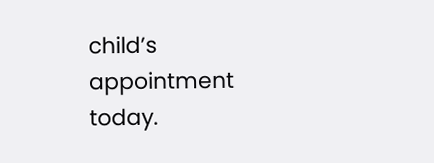child’s appointment today.